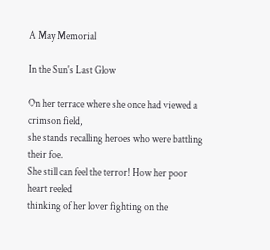A May Memorial

In the Sun's Last Glow

On her terrace where she once had viewed a crimson field,
she stands recalling heroes who were battling their foe.
She still can feel the terror! How her poor heart reeled
thinking of her lover fighting on the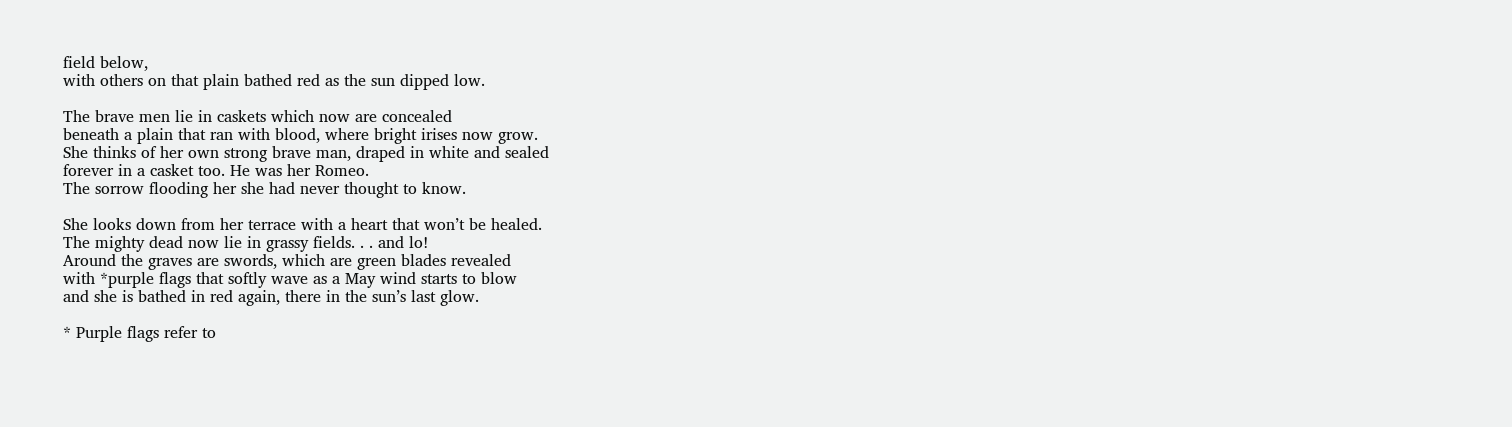field below,
with others on that plain bathed red as the sun dipped low.

The brave men lie in caskets which now are concealed
beneath a plain that ran with blood, where bright irises now grow.
She thinks of her own strong brave man, draped in white and sealed
forever in a casket too. He was her Romeo.
The sorrow flooding her she had never thought to know.

She looks down from her terrace with a heart that won’t be healed.
The mighty dead now lie in grassy fields. . . and lo!
Around the graves are swords, which are green blades revealed
with *purple flags that softly wave as a May wind starts to blow
and she is bathed in red again, there in the sun’s last glow.

* Purple flags refer to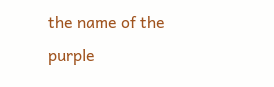the name of the purple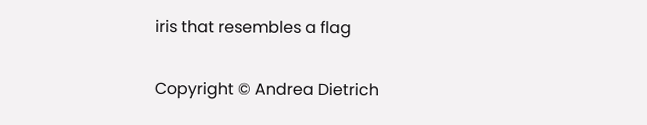iris that resembles a flag

Copyright © Andrea Dietrich